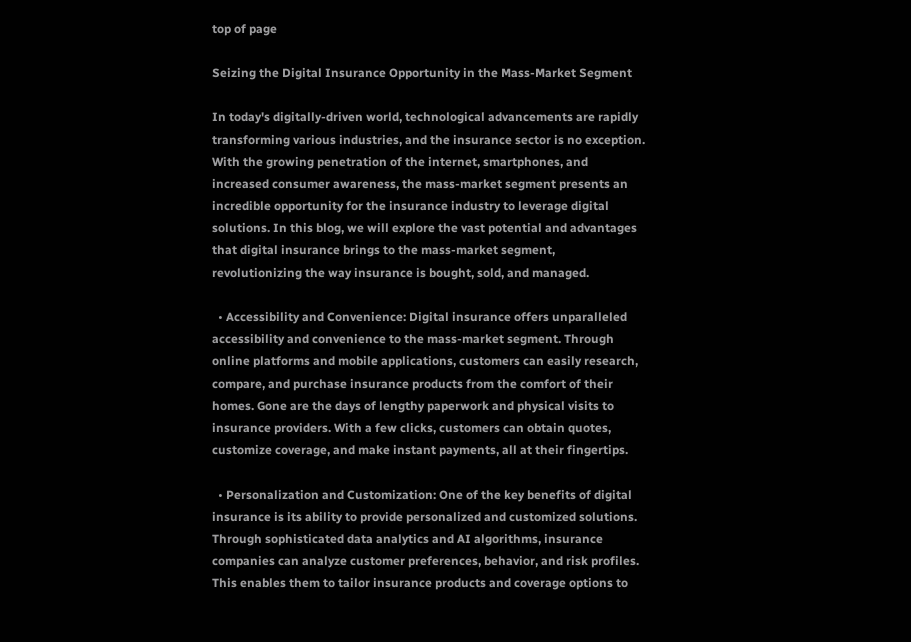top of page

Seizing the Digital Insurance Opportunity in the Mass-Market Segment

In today's digitally-driven world, technological advancements are rapidly transforming various industries, and the insurance sector is no exception. With the growing penetration of the internet, smartphones, and increased consumer awareness, the mass-market segment presents an incredible opportunity for the insurance industry to leverage digital solutions. In this blog, we will explore the vast potential and advantages that digital insurance brings to the mass-market segment, revolutionizing the way insurance is bought, sold, and managed.

  • Accessibility and Convenience: Digital insurance offers unparalleled accessibility and convenience to the mass-market segment. Through online platforms and mobile applications, customers can easily research, compare, and purchase insurance products from the comfort of their homes. Gone are the days of lengthy paperwork and physical visits to insurance providers. With a few clicks, customers can obtain quotes, customize coverage, and make instant payments, all at their fingertips.

  • Personalization and Customization: One of the key benefits of digital insurance is its ability to provide personalized and customized solutions. Through sophisticated data analytics and AI algorithms, insurance companies can analyze customer preferences, behavior, and risk profiles. This enables them to tailor insurance products and coverage options to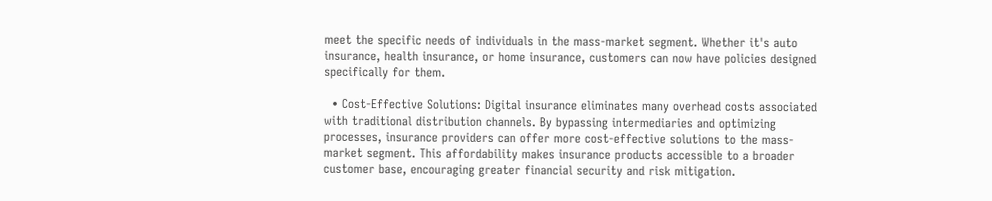meet the specific needs of individuals in the mass-market segment. Whether it's auto insurance, health insurance, or home insurance, customers can now have policies designed specifically for them.

  • Cost-Effective Solutions: Digital insurance eliminates many overhead costs associated with traditional distribution channels. By bypassing intermediaries and optimizing processes, insurance providers can offer more cost-effective solutions to the mass-market segment. This affordability makes insurance products accessible to a broader customer base, encouraging greater financial security and risk mitigation.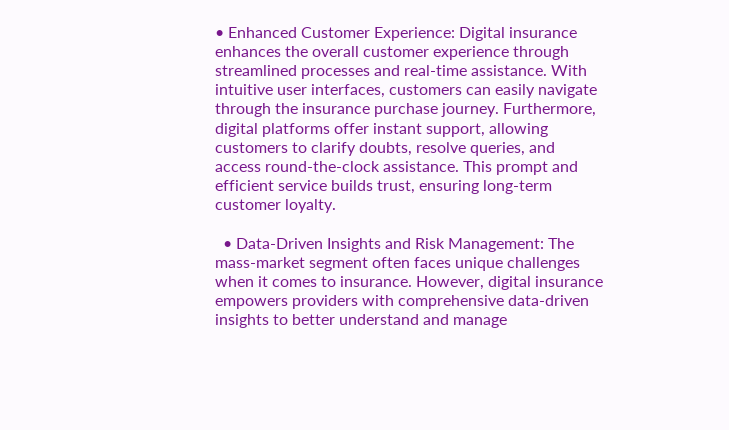• Enhanced Customer Experience: Digital insurance enhances the overall customer experience through streamlined processes and real-time assistance. With intuitive user interfaces, customers can easily navigate through the insurance purchase journey. Furthermore, digital platforms offer instant support, allowing customers to clarify doubts, resolve queries, and access round-the-clock assistance. This prompt and efficient service builds trust, ensuring long-term customer loyalty.

  • Data-Driven Insights and Risk Management: The mass-market segment often faces unique challenges when it comes to insurance. However, digital insurance empowers providers with comprehensive data-driven insights to better understand and manage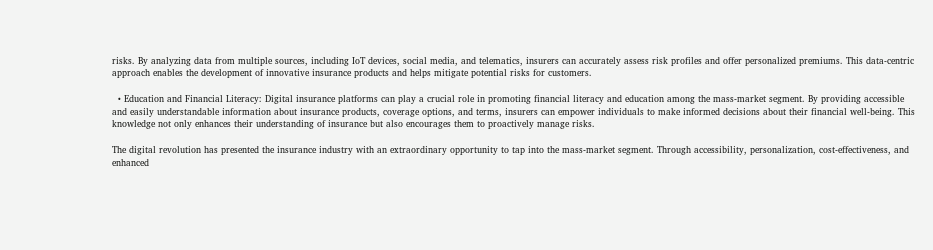risks. By analyzing data from multiple sources, including IoT devices, social media, and telematics, insurers can accurately assess risk profiles and offer personalized premiums. This data-centric approach enables the development of innovative insurance products and helps mitigate potential risks for customers.

  • Education and Financial Literacy: Digital insurance platforms can play a crucial role in promoting financial literacy and education among the mass-market segment. By providing accessible and easily understandable information about insurance products, coverage options, and terms, insurers can empower individuals to make informed decisions about their financial well-being. This knowledge not only enhances their understanding of insurance but also encourages them to proactively manage risks.

The digital revolution has presented the insurance industry with an extraordinary opportunity to tap into the mass-market segment. Through accessibility, personalization, cost-effectiveness, and enhanced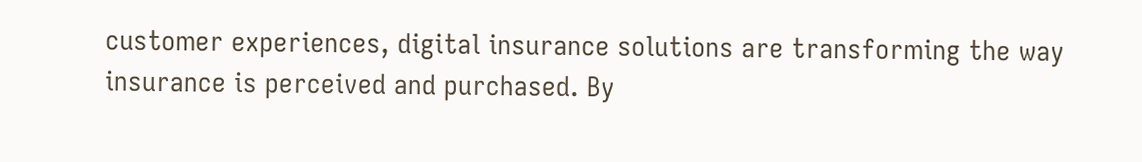customer experiences, digital insurance solutions are transforming the way insurance is perceived and purchased. By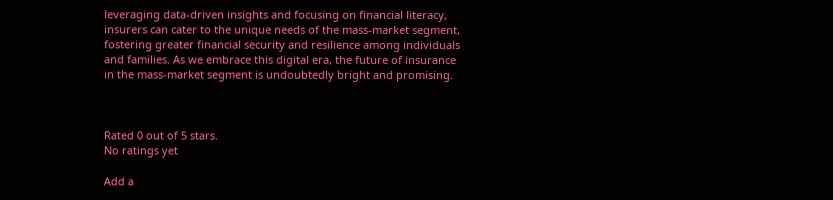leveraging data-driven insights and focusing on financial literacy, insurers can cater to the unique needs of the mass-market segment, fostering greater financial security and resilience among individuals and families. As we embrace this digital era, the future of insurance in the mass-market segment is undoubtedly bright and promising.



Rated 0 out of 5 stars.
No ratings yet

Add a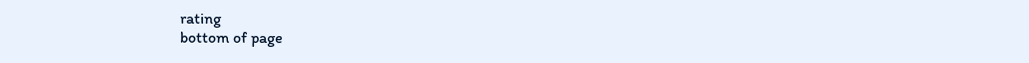rating
bottom of page